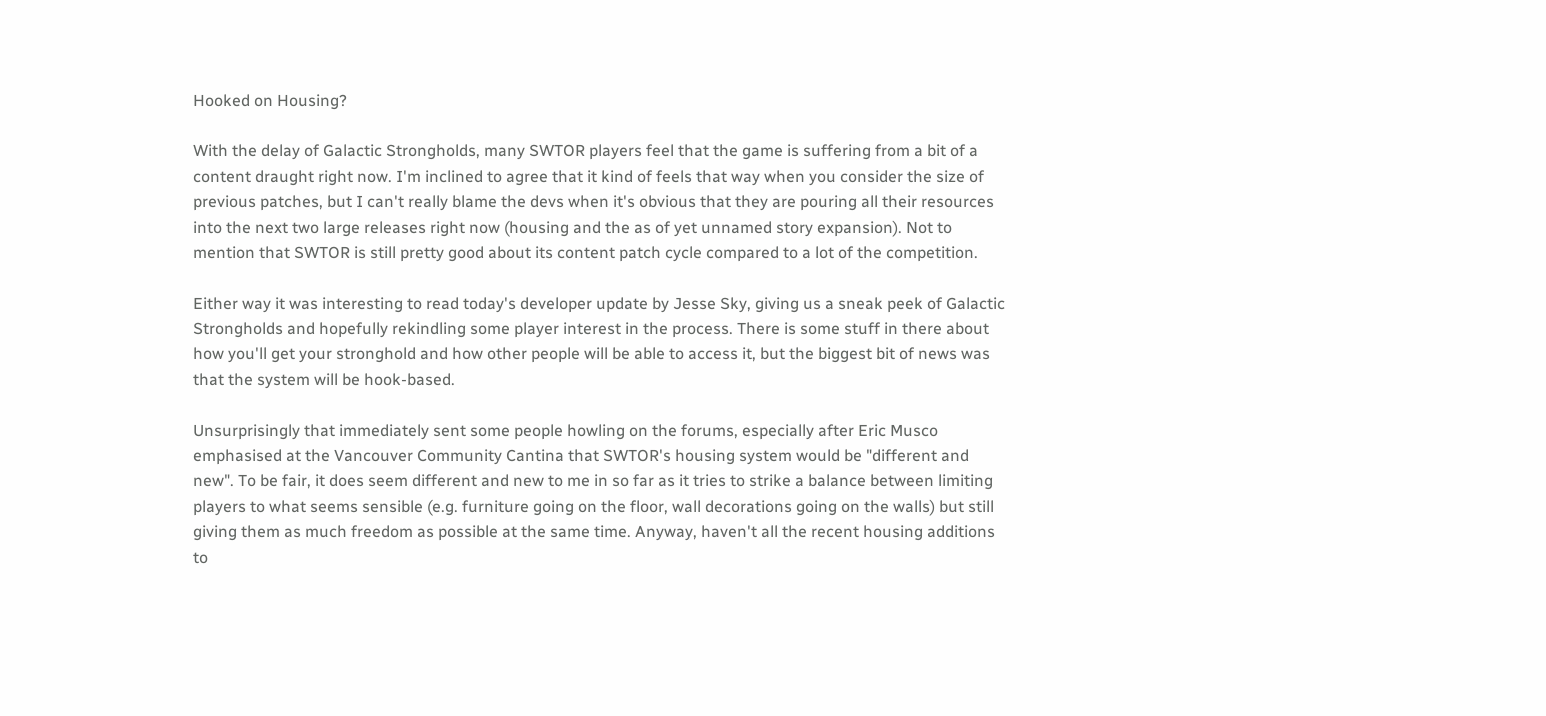Hooked on Housing?

With the delay of Galactic Strongholds, many SWTOR players feel that the game is suffering from a bit of a content draught right now. I'm inclined to agree that it kind of feels that way when you consider the size of previous patches, but I can't really blame the devs when it's obvious that they are pouring all their resources into the next two large releases right now (housing and the as of yet unnamed story expansion). Not to mention that SWTOR is still pretty good about its content patch cycle compared to a lot of the competition.

Either way it was interesting to read today's developer update by Jesse Sky, giving us a sneak peek of Galactic Strongholds and hopefully rekindling some player interest in the process. There is some stuff in there about how you'll get your stronghold and how other people will be able to access it, but the biggest bit of news was that the system will be hook-based.

Unsurprisingly that immediately sent some people howling on the forums, especially after Eric Musco emphasised at the Vancouver Community Cantina that SWTOR's housing system would be "different and new". To be fair, it does seem different and new to me in so far as it tries to strike a balance between limiting players to what seems sensible (e.g. furniture going on the floor, wall decorations going on the walls) but still giving them as much freedom as possible at the same time. Anyway, haven't all the recent housing additions to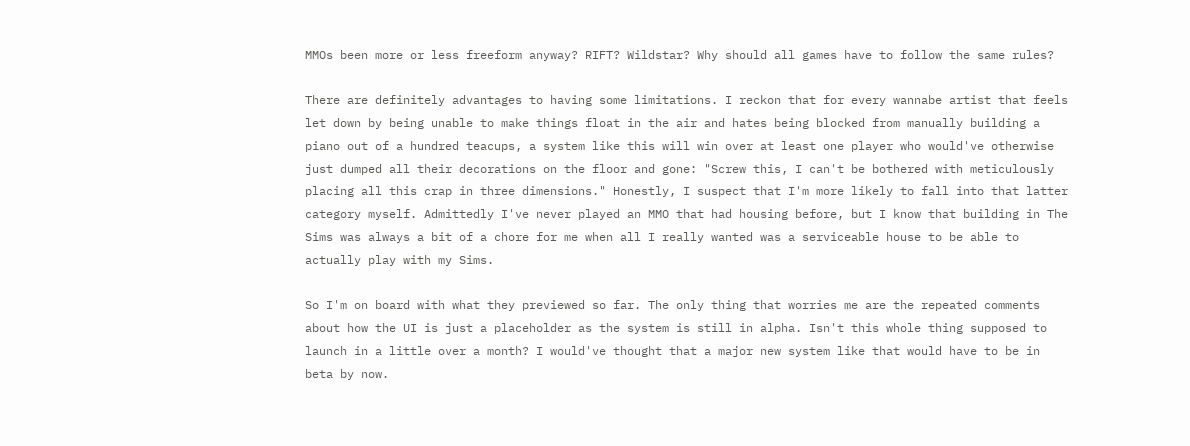MMOs been more or less freeform anyway? RIFT? Wildstar? Why should all games have to follow the same rules?

There are definitely advantages to having some limitations. I reckon that for every wannabe artist that feels let down by being unable to make things float in the air and hates being blocked from manually building a piano out of a hundred teacups, a system like this will win over at least one player who would've otherwise just dumped all their decorations on the floor and gone: "Screw this, I can't be bothered with meticulously placing all this crap in three dimensions." Honestly, I suspect that I'm more likely to fall into that latter category myself. Admittedly I've never played an MMO that had housing before, but I know that building in The Sims was always a bit of a chore for me when all I really wanted was a serviceable house to be able to actually play with my Sims.

So I'm on board with what they previewed so far. The only thing that worries me are the repeated comments about how the UI is just a placeholder as the system is still in alpha. Isn't this whole thing supposed to launch in a little over a month? I would've thought that a major new system like that would have to be in beta by now.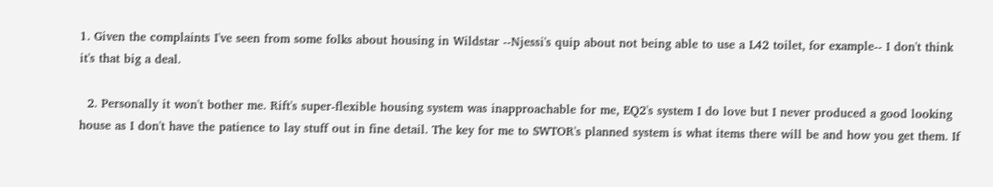1. Given the complaints I've seen from some folks about housing in Wildstar --Njessi's quip about not being able to use a L42 toilet, for example-- I don't think it's that big a deal.

  2. Personally it won't bother me. Rift's super-flexible housing system was inapproachable for me, EQ2's system I do love but I never produced a good looking house as I don't have the patience to lay stuff out in fine detail. The key for me to SWTOR's planned system is what items there will be and how you get them. If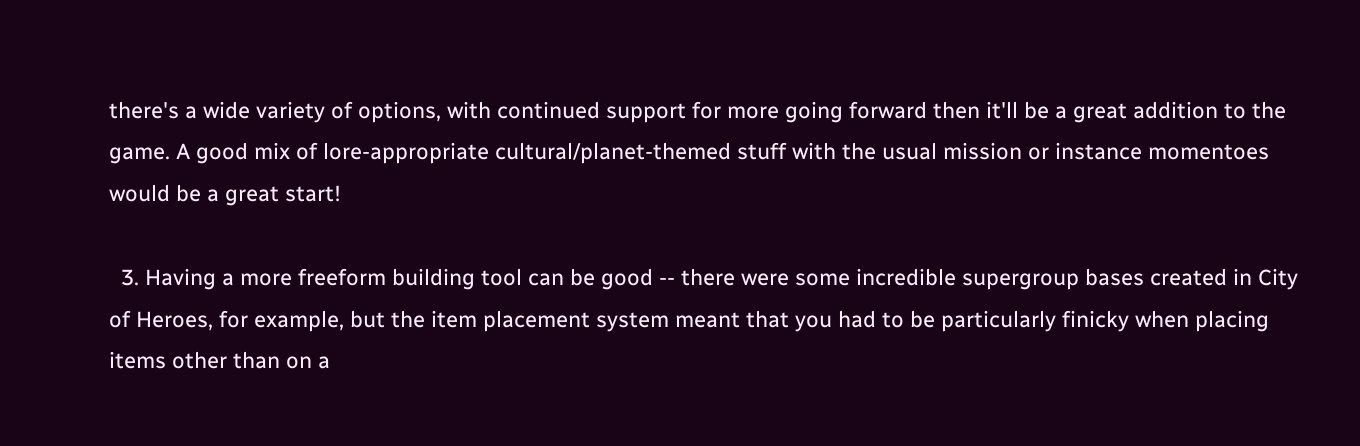there's a wide variety of options, with continued support for more going forward then it'll be a great addition to the game. A good mix of lore-appropriate cultural/planet-themed stuff with the usual mission or instance momentoes would be a great start!

  3. Having a more freeform building tool can be good -- there were some incredible supergroup bases created in City of Heroes, for example, but the item placement system meant that you had to be particularly finicky when placing items other than on a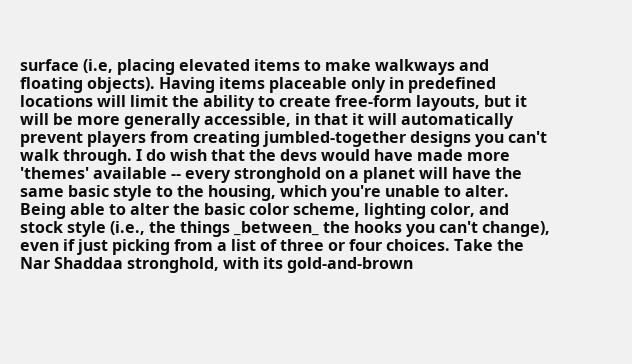surface (i.e, placing elevated items to make walkways and floating objects). Having items placeable only in predefined locations will limit the ability to create free-form layouts, but it will be more generally accessible, in that it will automatically prevent players from creating jumbled-together designs you can't walk through. I do wish that the devs would have made more 'themes' available -- every stronghold on a planet will have the same basic style to the housing, which you're unable to alter. Being able to alter the basic color scheme, lighting color, and stock style (i.e., the things _between_ the hooks you can't change), even if just picking from a list of three or four choices. Take the Nar Shaddaa stronghold, with its gold-and-brown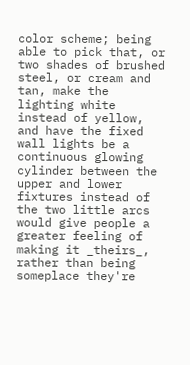color scheme; being able to pick that, or two shades of brushed steel, or cream and tan, make the lighting white instead of yellow, and have the fixed wall lights be a continuous glowing cylinder between the upper and lower fixtures instead of the two little arcs would give people a greater feeling of making it _theirs_, rather than being someplace they're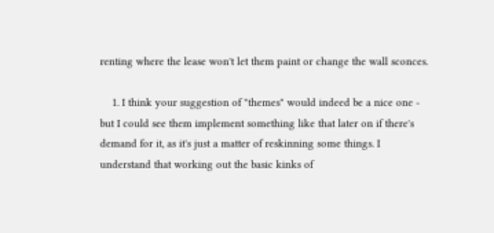renting where the lease won't let them paint or change the wall sconces.

    1. I think your suggestion of "themes" would indeed be a nice one - but I could see them implement something like that later on if there's demand for it, as it's just a matter of reskinning some things. I understand that working out the basic kinks of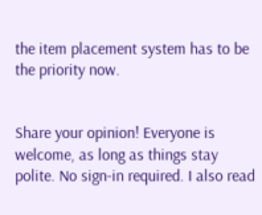the item placement system has to be the priority now.


Share your opinion! Everyone is welcome, as long as things stay polite. No sign-in required. I also read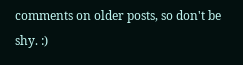comments on older posts, so don't be shy. :)